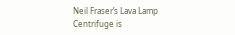Neil Fraser’s Lava Lamp Centrifuge is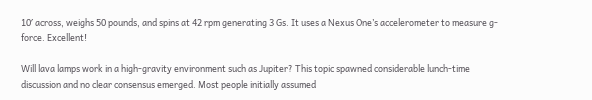10′ across, weighs 50 pounds, and spins at 42 rpm generating 3 Gs. It uses a Nexus One’s accelerometer to measure g-force. Excellent!

Will lava lamps work in a high-gravity environment such as Jupiter? This topic spawned considerable lunch-time discussion and no clear consensus emerged. Most people initially assumed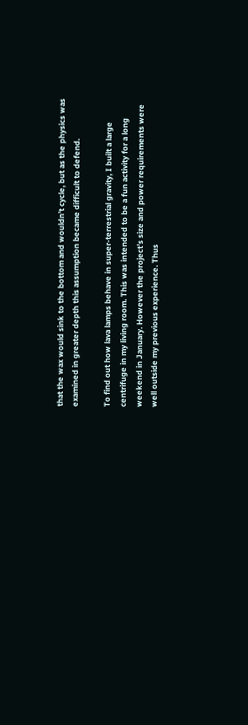that the wax would sink to the bottom and wouldn’t cycle, but as the physics was examined in greater depth this assumption became difficult to defend.

To find out how lava lamps behave in super-terrestrial gravity, I built a large centrifuge in my living room. This was intended to be a fun activity for a long weekend in January. However the project’s size and power requirements were well outside my previous experience. Thus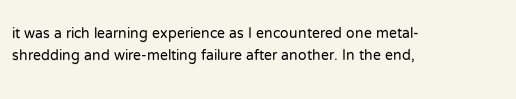it was a rich learning experience as I encountered one metal-shredding and wire-melting failure after another. In the end,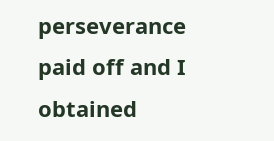perseverance paid off and I obtained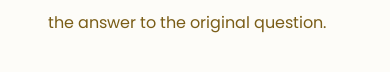the answer to the original question.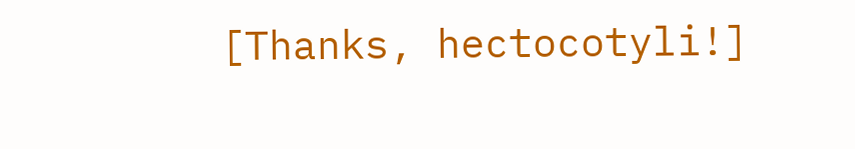[Thanks, hectocotyli!]